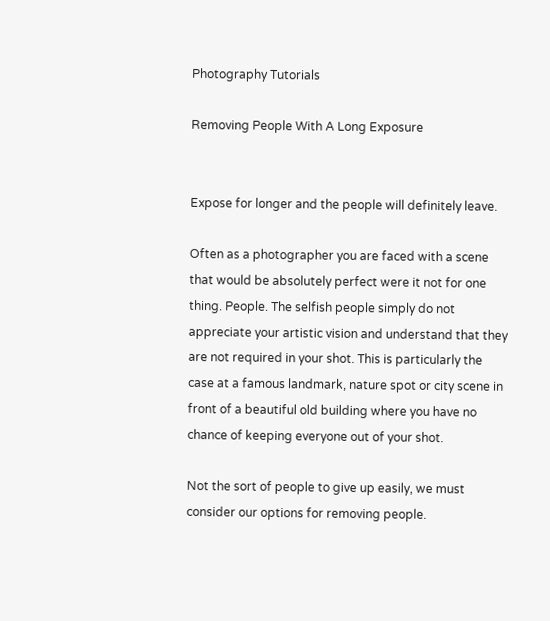Photography Tutorials

Removing People With A Long Exposure


Expose for longer and the people will definitely leave.

Often as a photographer you are faced with a scene that would be absolutely perfect were it not for one thing. People. The selfish people simply do not appreciate your artistic vision and understand that they are not required in your shot. This is particularly the case at a famous landmark, nature spot or city scene in front of a beautiful old building where you have no chance of keeping everyone out of your shot.

Not the sort of people to give up easily, we must consider our options for removing people.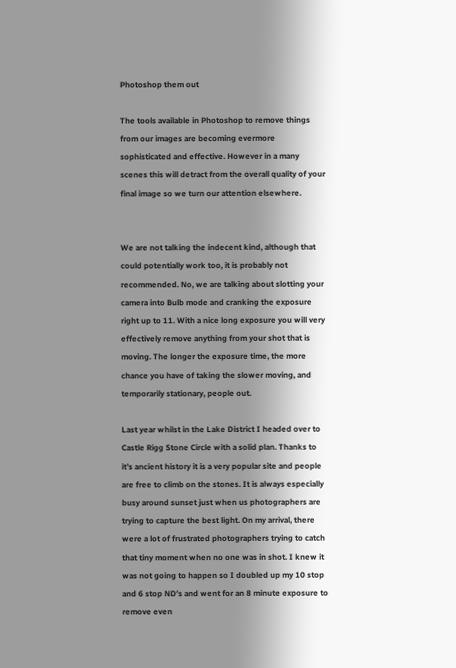Photoshop them out

The tools available in Photoshop to remove things from our images are becoming evermore sophisticated and effective. However in a many scenes this will detract from the overall quality of your final image so we turn our attention elsewhere.


We are not talking the indecent kind, although that could potentially work too, it is probably not recommended. No, we are talking about slotting your camera into Bulb mode and cranking the exposure right up to 11. With a nice long exposure you will very effectively remove anything from your shot that is moving. The longer the exposure time, the more chance you have of taking the slower moving, and temporarily stationary, people out.

Last year whilst in the Lake District I headed over to Castle Rigg Stone Circle with a solid plan. Thanks to it’s ancient history it is a very popular site and people are free to climb on the stones. It is always especially busy around sunset just when us photographers are trying to capture the best light. On my arrival, there were a lot of frustrated photographers trying to catch that tiny moment when no one was in shot. I knew it was not going to happen so I doubled up my 10 stop and 6 stop ND’s and went for an 8 minute exposure to remove even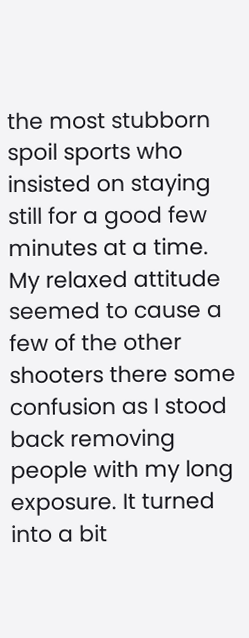the most stubborn spoil sports who insisted on staying still for a good few minutes at a time. My relaxed attitude seemed to cause a few of the other shooters there some confusion as I stood back removing people with my long exposure. It turned into a bit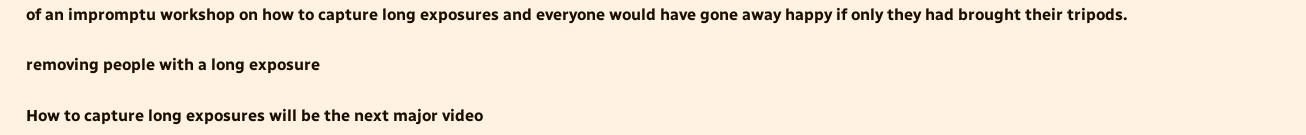of an impromptu workshop on how to capture long exposures and everyone would have gone away happy if only they had brought their tripods.

removing people with a long exposure

How to capture long exposures will be the next major video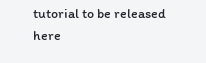tutorial to be released here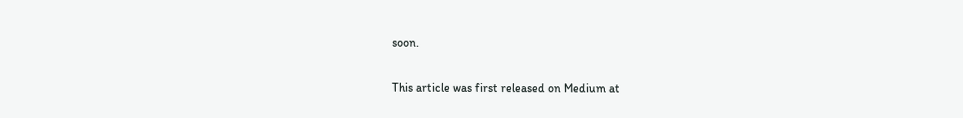soon.

This article was first released on Medium at